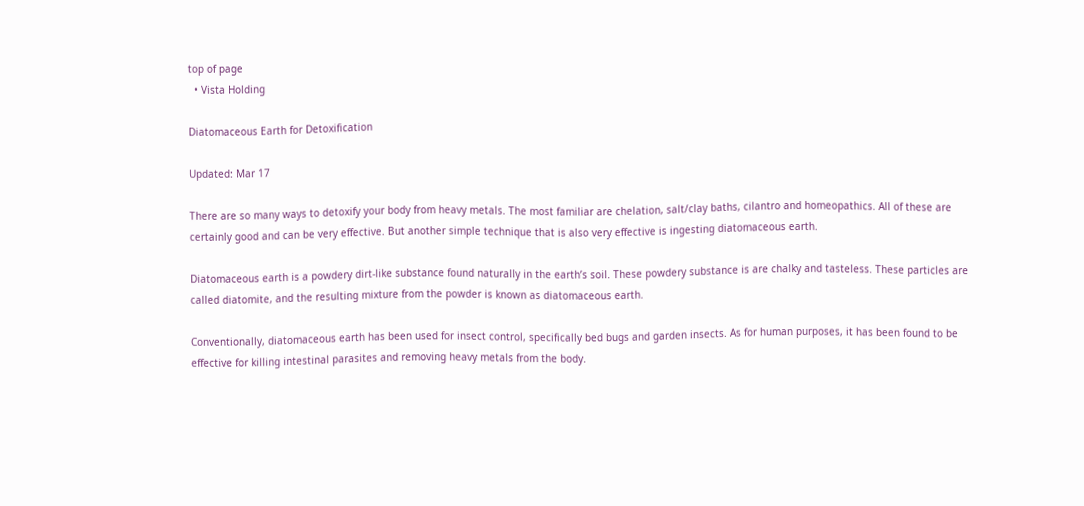top of page
  • Vista Holding

Diatomaceous Earth for Detoxification

Updated: Mar 17

There are so many ways to detoxify your body from heavy metals. The most familiar are chelation, salt/clay baths, cilantro and homeopathics. All of these are certainly good and can be very effective. But another simple technique that is also very effective is ingesting diatomaceous earth.

Diatomaceous earth is a powdery dirt-like substance found naturally in the earth’s soil. These powdery substance is are chalky and tasteless. These particles are called diatomite, and the resulting mixture from the powder is known as diatomaceous earth.

Conventionally, diatomaceous earth has been used for insect control, specifically bed bugs and garden insects. As for human purposes, it has been found to be effective for killing intestinal parasites and removing heavy metals from the body.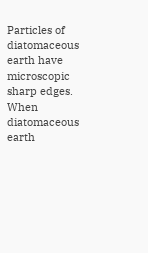Particles of diatomaceous earth have microscopic sharp edges. When diatomaceous earth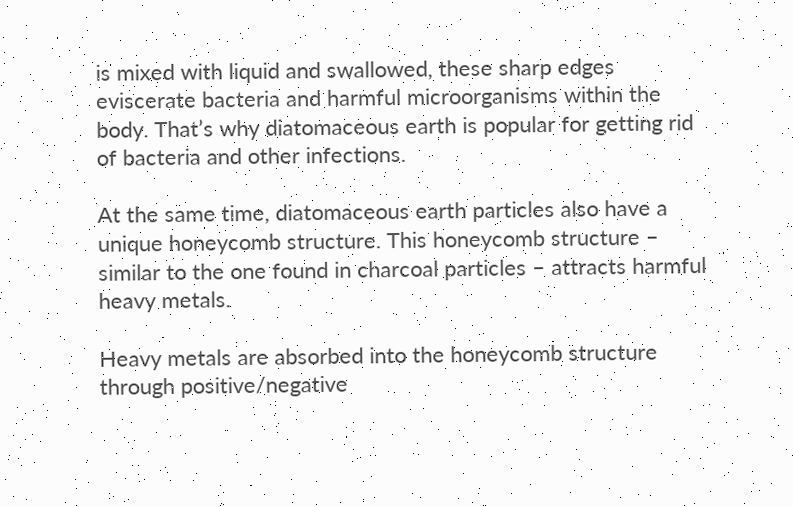is mixed with liquid and swallowed, these sharp edges eviscerate bacteria and harmful microorganisms within the body. That’s why diatomaceous earth is popular for getting rid of bacteria and other infections.

At the same time, diatomaceous earth particles also have a unique honeycomb structure. This honeycomb structure – similar to the one found in charcoal particles – attracts harmful heavy metals.

Heavy metals are absorbed into the honeycomb structure through positive/negative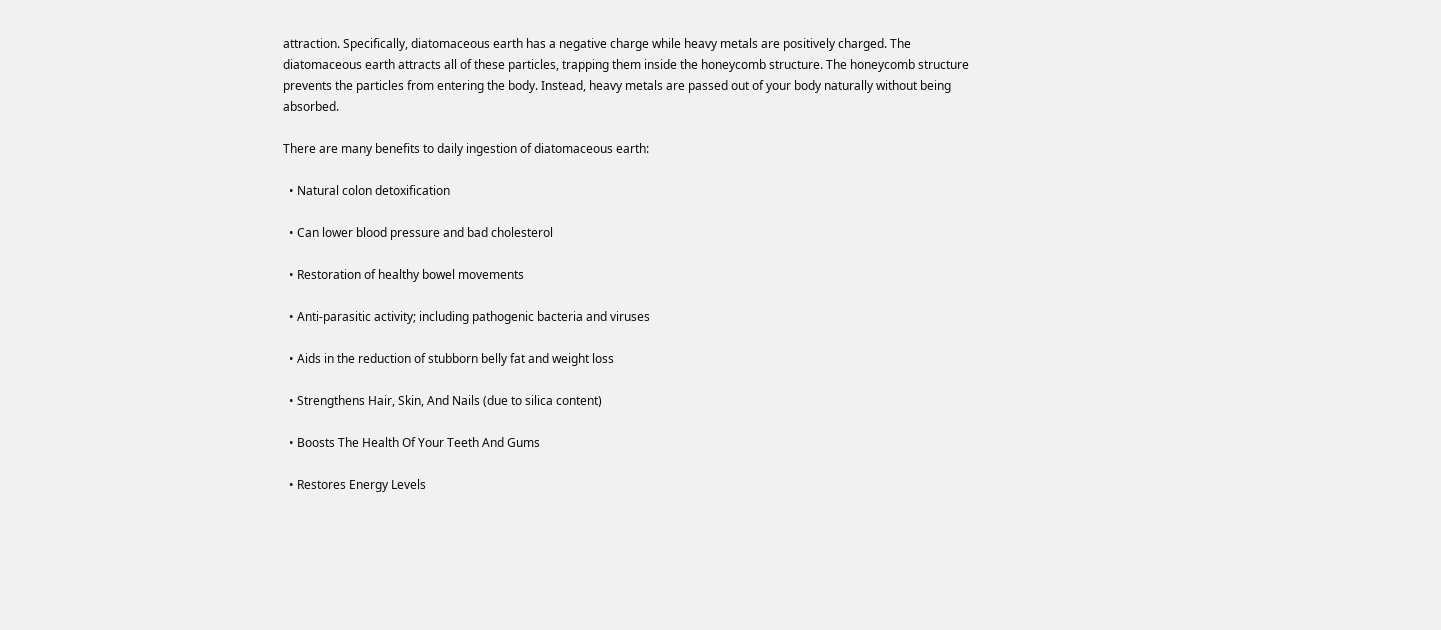attraction. Specifically, diatomaceous earth has a negative charge while heavy metals are positively charged. The diatomaceous earth attracts all of these particles, trapping them inside the honeycomb structure. The honeycomb structure prevents the particles from entering the body. Instead, heavy metals are passed out of your body naturally without being absorbed.

There are many benefits to daily ingestion of diatomaceous earth:

  • Natural colon detoxification

  • Can lower blood pressure and bad cholesterol

  • Restoration of healthy bowel movements

  • Anti-parasitic activity; including pathogenic bacteria and viruses

  • Aids in the reduction of stubborn belly fat and weight loss

  • Strengthens Hair, Skin, And Nails (due to silica content)

  • Boosts The Health Of Your Teeth And Gums

  • Restores Energy Levels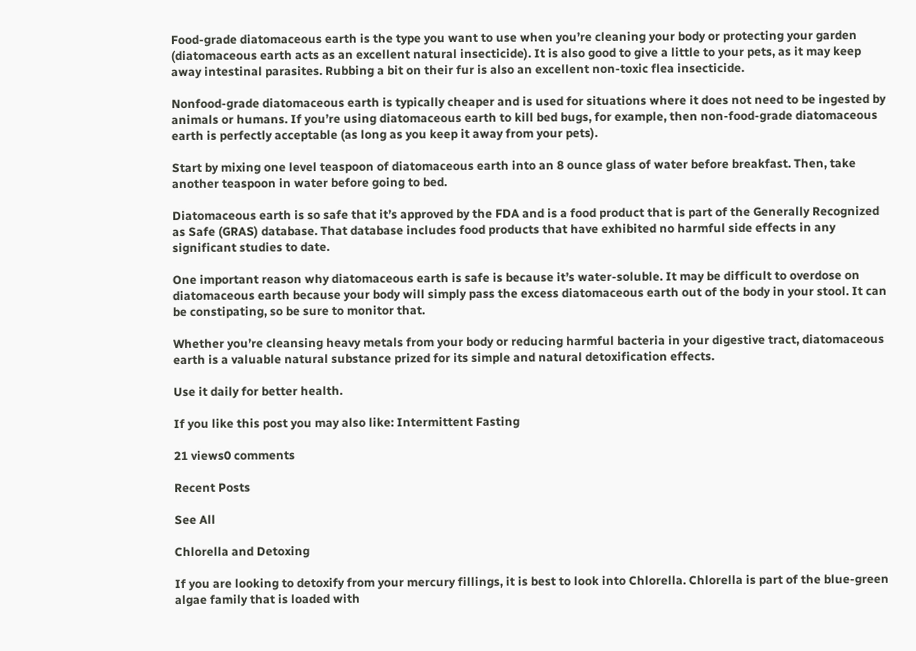Food-grade diatomaceous earth is the type you want to use when you’re cleaning your body or protecting your garden (diatomaceous earth acts as an excellent natural insecticide). It is also good to give a little to your pets, as it may keep away intestinal parasites. Rubbing a bit on their fur is also an excellent non-toxic flea insecticide.

Nonfood-grade diatomaceous earth is typically cheaper and is used for situations where it does not need to be ingested by animals or humans. If you’re using diatomaceous earth to kill bed bugs, for example, then non-food-grade diatomaceous earth is perfectly acceptable (as long as you keep it away from your pets).

Start by mixing one level teaspoon of diatomaceous earth into an 8 ounce glass of water before breakfast. Then, take another teaspoon in water before going to bed.

Diatomaceous earth is so safe that it’s approved by the FDA and is a food product that is part of the Generally Recognized as Safe (GRAS) database. That database includes food products that have exhibited no harmful side effects in any significant studies to date.

One important reason why diatomaceous earth is safe is because it’s water-soluble. It may be difficult to overdose on diatomaceous earth because your body will simply pass the excess diatomaceous earth out of the body in your stool. It can be constipating, so be sure to monitor that.

Whether you’re cleansing heavy metals from your body or reducing harmful bacteria in your digestive tract, diatomaceous earth is a valuable natural substance prized for its simple and natural detoxification effects.

Use it daily for better health.

If you like this post you may also like: Intermittent Fasting

21 views0 comments

Recent Posts

See All

Chlorella and Detoxing

If you are looking to detoxify from your mercury fillings, it is best to look into Chlorella. Chlorella is part of the blue-green algae family that is loaded with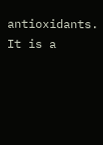antioxidants. It is a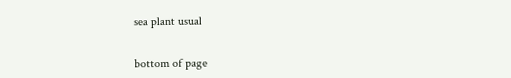sea plant usual


bottom of page